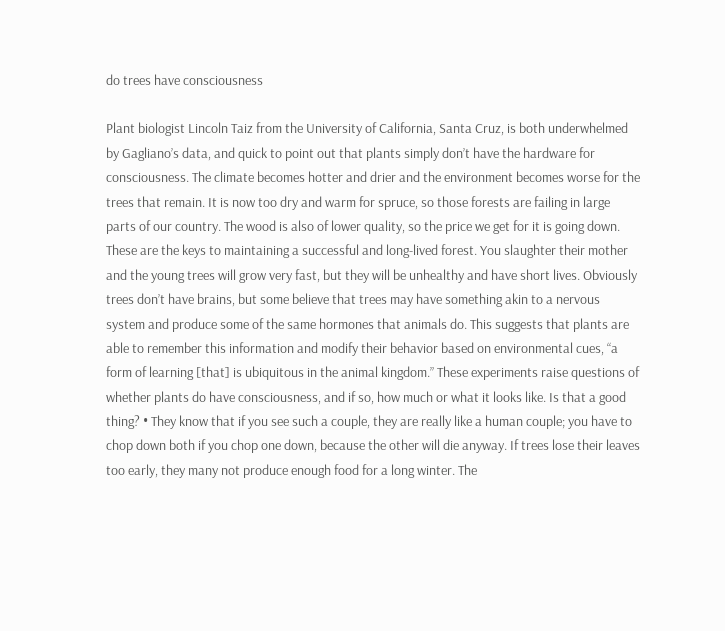do trees have consciousness

Plant biologist Lincoln Taiz from the University of California, Santa Cruz, is both underwhelmed by Gagliano’s data, and quick to point out that plants simply don’t have the hardware for consciousness. The climate becomes hotter and drier and the environment becomes worse for the trees that remain. It is now too dry and warm for spruce, so those forests are failing in large parts of our country. The wood is also of lower quality, so the price we get for it is going down. These are the keys to maintaining a successful and long-lived forest. You slaughter their mother and the young trees will grow very fast, but they will be unhealthy and have short lives. Obviously trees don’t have brains, but some believe that trees may have something akin to a nervous system and produce some of the same hormones that animals do. This suggests that plants are able to remember this information and modify their behavior based on environmental cues, “a form of learning [that] is ubiquitous in the animal kingdom.” These experiments raise questions of whether plants do have consciousness, and if so, how much or what it looks like. Is that a good thing? • They know that if you see such a couple, they are really like a human couple; you have to chop down both if you chop one down, because the other will die anyway. If trees lose their leaves too early, they many not produce enough food for a long winter. The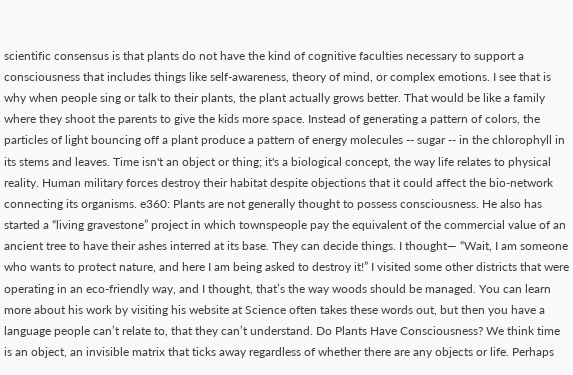scientific consensus is that plants do not have the kind of cognitive faculties necessary to support a consciousness that includes things like self-awareness, theory of mind, or complex emotions. I see that is why when people sing or talk to their plants, the plant actually grows better. That would be like a family where they shoot the parents to give the kids more space. Instead of generating a pattern of colors, the particles of light bouncing off a plant produce a pattern of energy molecules -- sugar -- in the chlorophyll in its stems and leaves. Time isn't an object or thing; it's a biological concept, the way life relates to physical reality. Human military forces destroy their habitat despite objections that it could affect the bio-network connecting its organisms. e360: Plants are not generally thought to possess consciousness. He also has started a “living gravestone” project in which townspeople pay the equivalent of the commercial value of an ancient tree to have their ashes interred at its base. They can decide things. I thought— “Wait, I am someone who wants to protect nature, and here I am being asked to destroy it!” I visited some other districts that were operating in an eco-friendly way, and I thought, that’s the way woods should be managed. You can learn more about his work by visiting his website at Science often takes these words out, but then you have a language people can’t relate to, that they can’t understand. Do Plants Have Consciousness? We think time is an object, an invisible matrix that ticks away regardless of whether there are any objects or life. Perhaps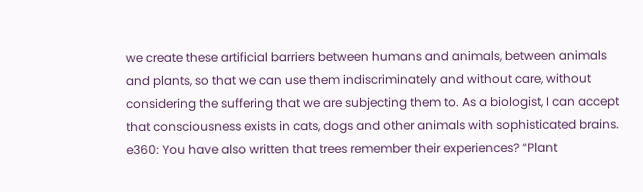we create these artificial barriers between humans and animals, between animals and plants, so that we can use them indiscriminately and without care, without considering the suffering that we are subjecting them to. As a biologist, I can accept that consciousness exists in cats, dogs and other animals with sophisticated brains. e360: You have also written that trees remember their experiences? “Plant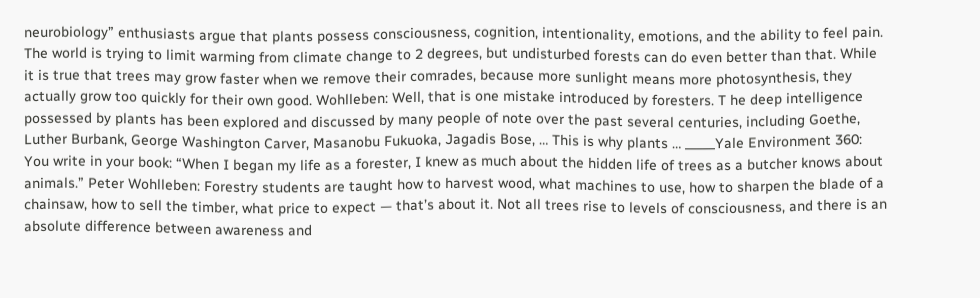neurobiology” enthusiasts argue that plants possess consciousness, cognition, intentionality, emotions, and the ability to feel pain. The world is trying to limit warming from climate change to 2 degrees, but undisturbed forests can do even better than that. While it is true that trees may grow faster when we remove their comrades, because more sunlight means more photosynthesis, they actually grow too quickly for their own good. Wohlleben: Well, that is one mistake introduced by foresters. T he deep intelligence possessed by plants has been explored and discussed by many people of note over the past several centuries, including Goethe, Luther Burbank, George Washington Carver, Masanobu Fukuoka, Jagadis Bose, … This is why plants … _____Yale Environment 360: You write in your book: “When I began my life as a forester, I knew as much about the hidden life of trees as a butcher knows about animals.” Peter Wohlleben: Forestry students are taught how to harvest wood, what machines to use, how to sharpen the blade of a chainsaw, how to sell the timber, what price to expect — that’s about it. Not all trees rise to levels of consciousness, and there is an absolute difference between awareness and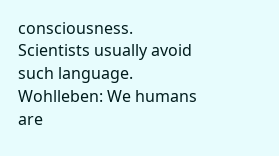consciousness. Scientists usually avoid such language. Wohlleben: We humans are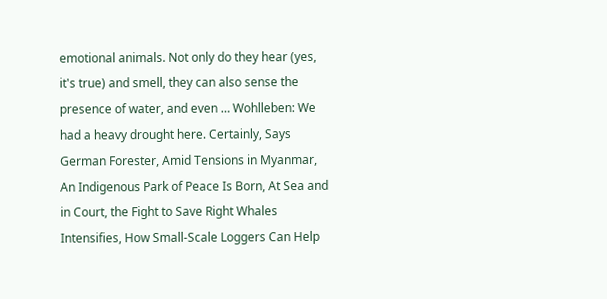emotional animals. Not only do they hear (yes, it's true) and smell, they can also sense the presence of water, and even … Wohlleben: We had a heavy drought here. Certainly, Says German Forester, Amid Tensions in Myanmar, An Indigenous Park of Peace Is Born, At Sea and in Court, the Fight to Save Right Whales Intensifies, How Small-Scale Loggers Can Help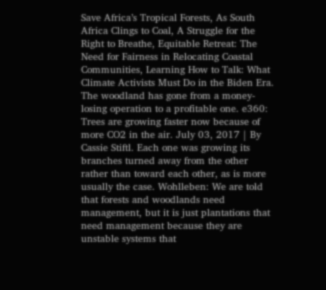Save Africa’s Tropical Forests, As South Africa Clings to Coal, A Struggle for the Right to Breathe, Equitable Retreat: The Need for Fairness in Relocating Coastal Communities, Learning How to Talk: What Climate Activists Must Do in the Biden Era. The woodland has gone from a money-losing operation to a profitable one. e360: Trees are growing faster now because of more CO2 in the air. July 03, 2017 | By Cassie Stiftl. Each one was growing its branches turned away from the other rather than toward each other, as is more usually the case. Wohlleben: We are told that forests and woodlands need management, but it is just plantations that need management because they are unstable systems that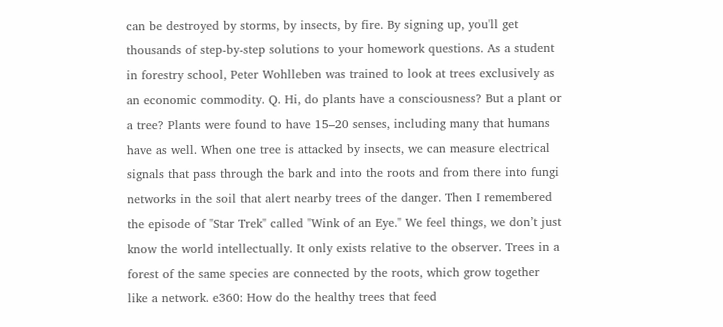can be destroyed by storms, by insects, by fire. By signing up, you'll get thousands of step-by-step solutions to your homework questions. As a student in forestry school, Peter Wohlleben was trained to look at trees exclusively as an economic commodity. Q. Hi, do plants have a consciousness? But a plant or a tree? Plants were found to have 15–20 senses, including many that humans have as well. When one tree is attacked by insects, we can measure electrical signals that pass through the bark and into the roots and from there into fungi networks in the soil that alert nearby trees of the danger. Then I remembered the episode of "Star Trek" called "Wink of an Eye." We feel things, we don’t just know the world intellectually. It only exists relative to the observer. Trees in a forest of the same species are connected by the roots, which grow together like a network. e360: How do the healthy trees that feed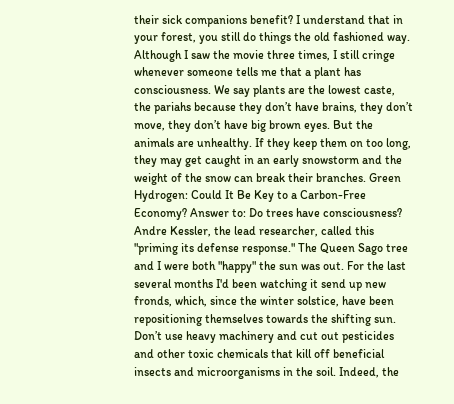their sick companions benefit? I understand that in your forest, you still do things the old fashioned way. Although I saw the movie three times, I still cringe whenever someone tells me that a plant has consciousness. We say plants are the lowest caste, the pariahs because they don’t have brains, they don’t move, they don’t have big brown eyes. But the animals are unhealthy. If they keep them on too long, they may get caught in an early snowstorm and the weight of the snow can break their branches. Green Hydrogen: Could It Be Key to a Carbon-Free Economy? Answer to: Do trees have consciousness? Andre Kessler, the lead researcher, called this "priming its defense response." The Queen Sago tree and I were both "happy" the sun was out. For the last several months I'd been watching it send up new fronds, which, since the winter solstice, have been repositioning themselves towards the shifting sun. Don’t use heavy machinery and cut out pesticides and other toxic chemicals that kill off beneficial insects and microorganisms in the soil. Indeed, the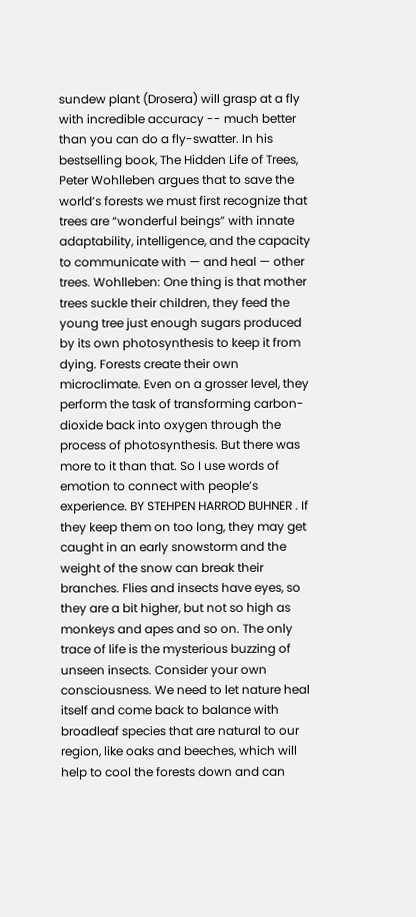sundew plant (Drosera) will grasp at a fly with incredible accuracy -- much better than you can do a fly-swatter. In his bestselling book, The Hidden Life of Trees, Peter Wohlleben argues that to save the world’s forests we must first recognize that trees are “wonderful beings” with innate adaptability, intelligence, and the capacity to communicate with — and heal — other trees. Wohlleben: One thing is that mother trees suckle their children, they feed the young tree just enough sugars produced by its own photosynthesis to keep it from dying. Forests create their own microclimate. Even on a grosser level, they perform the task of transforming carbon-dioxide back into oxygen through the process of photosynthesis. But there was more to it than that. So I use words of emotion to connect with people’s experience. BY STEHPEN HARROD BUHNER . If they keep them on too long, they may get caught in an early snowstorm and the weight of the snow can break their branches. Flies and insects have eyes, so they are a bit higher, but not so high as monkeys and apes and so on. The only trace of life is the mysterious buzzing of unseen insects. Consider your own consciousness. We need to let nature heal itself and come back to balance with broadleaf species that are natural to our region, like oaks and beeches, which will help to cool the forests down and can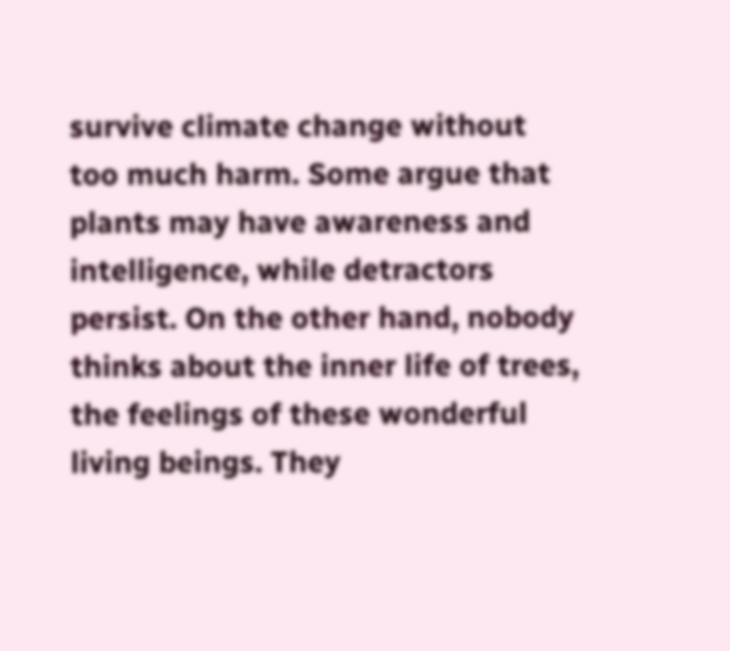survive climate change without too much harm. Some argue that plants may have awareness and intelligence, while detractors persist. On the other hand, nobody thinks about the inner life of trees, the feelings of these wonderful living beings. They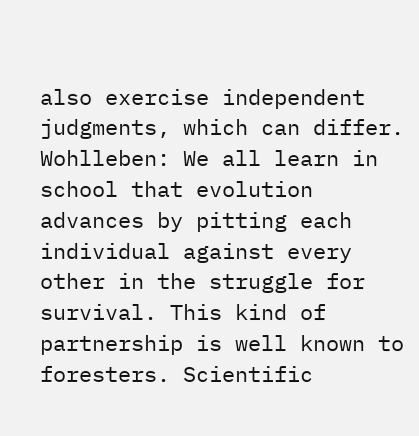also exercise independent judgments, which can differ. Wohlleben: We all learn in school that evolution advances by pitting each individual against every other in the struggle for survival. This kind of partnership is well known to foresters. Scientific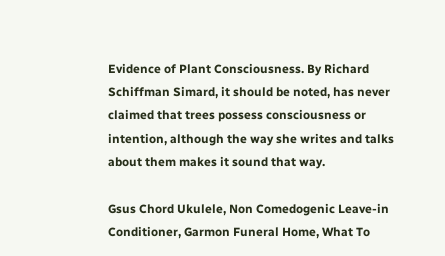Evidence of Plant Consciousness. By Richard Schiffman Simard, it should be noted, has never claimed that trees possess consciousness or intention, although the way she writes and talks about them makes it sound that way.

Gsus Chord Ukulele, Non Comedogenic Leave-in Conditioner, Garmon Funeral Home, What To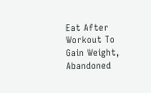Eat After Workout To Gain Weight, Abandoned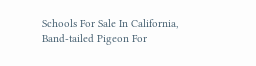Schools For Sale In California, Band-tailed Pigeon For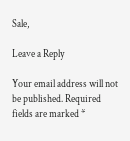Sale,

Leave a Reply

Your email address will not be published. Required fields are marked *